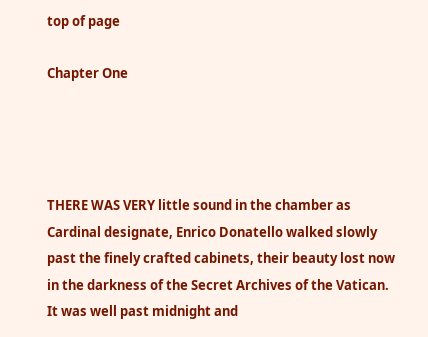top of page

Chapter One




THERE WAS VERY little sound in the chamber as Cardinal designate, Enrico Donatello walked slowly past the finely crafted cabinets, their beauty lost now in the darkness of the Secret Archives of the Vatican. It was well past midnight and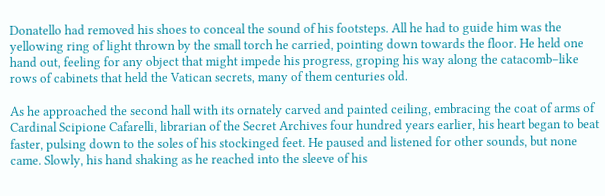Donatello had removed his shoes to conceal the sound of his footsteps. All he had to guide him was the yellowing ring of light thrown by the small torch he carried, pointing down towards the floor. He held one hand out, feeling for any object that might impede his progress, groping his way along the catacomb–like rows of cabinets that held the Vatican secrets, many of them centuries old.

As he approached the second hall with its ornately carved and painted ceiling, embracing the coat of arms of Cardinal Scipione Cafarelli, librarian of the Secret Archives four hundred years earlier, his heart began to beat faster, pulsing down to the soles of his stockinged feet. He paused and listened for other sounds, but none came. Slowly, his hand shaking as he reached into the sleeve of his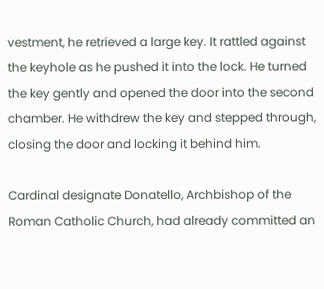vestment, he retrieved a large key. It rattled against the keyhole as he pushed it into the lock. He turned the key gently and opened the door into the second chamber. He withdrew the key and stepped through, closing the door and locking it behind him.

Cardinal designate Donatello, Archbishop of the Roman Catholic Church, had already committed an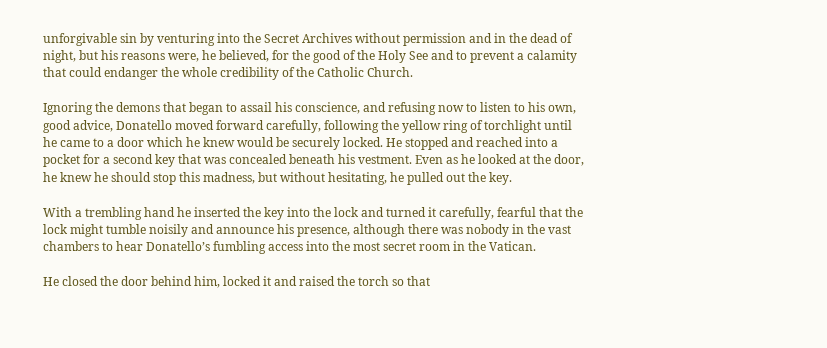unforgivable sin by venturing into the Secret Archives without permission and in the dead of night, but his reasons were, he believed, for the good of the Holy See and to prevent a calamity that could endanger the whole credibility of the Catholic Church.

Ignoring the demons that began to assail his conscience, and refusing now to listen to his own, good advice, Donatello moved forward carefully, following the yellow ring of torchlight until he came to a door which he knew would be securely locked. He stopped and reached into a pocket for a second key that was concealed beneath his vestment. Even as he looked at the door, he knew he should stop this madness, but without hesitating, he pulled out the key.

With a trembling hand he inserted the key into the lock and turned it carefully, fearful that the lock might tumble noisily and announce his presence, although there was nobody in the vast chambers to hear Donatello’s fumbling access into the most secret room in the Vatican.

He closed the door behind him, locked it and raised the torch so that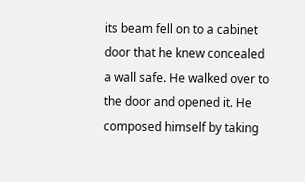its beam fell on to a cabinet door that he knew concealed a wall safe. He walked over to the door and opened it. He composed himself by taking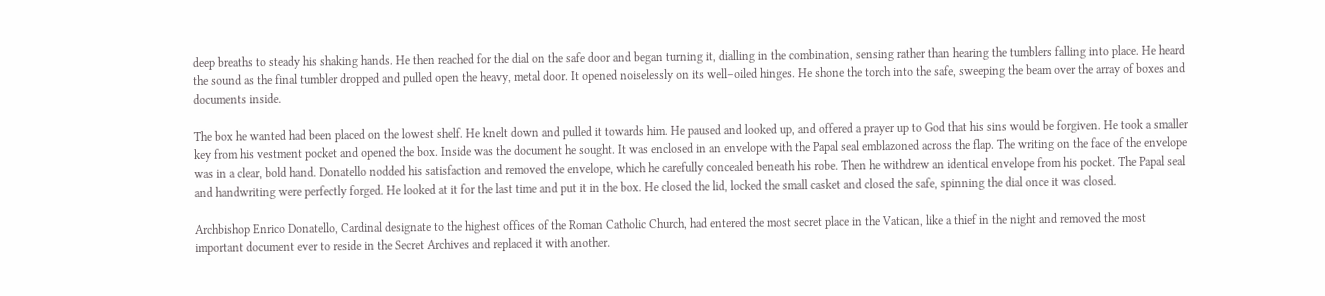deep breaths to steady his shaking hands. He then reached for the dial on the safe door and began turning it, dialling in the combination, sensing rather than hearing the tumblers falling into place. He heard the sound as the final tumbler dropped and pulled open the heavy, metal door. It opened noiselessly on its well–oiled hinges. He shone the torch into the safe, sweeping the beam over the array of boxes and documents inside.

The box he wanted had been placed on the lowest shelf. He knelt down and pulled it towards him. He paused and looked up, and offered a prayer up to God that his sins would be forgiven. He took a smaller key from his vestment pocket and opened the box. Inside was the document he sought. It was enclosed in an envelope with the Papal seal emblazoned across the flap. The writing on the face of the envelope was in a clear, bold hand. Donatello nodded his satisfaction and removed the envelope, which he carefully concealed beneath his robe. Then he withdrew an identical envelope from his pocket. The Papal seal and handwriting were perfectly forged. He looked at it for the last time and put it in the box. He closed the lid, locked the small casket and closed the safe, spinning the dial once it was closed.

Archbishop Enrico Donatello, Cardinal designate to the highest offices of the Roman Catholic Church, had entered the most secret place in the Vatican, like a thief in the night and removed the most important document ever to reside in the Secret Archives and replaced it with another.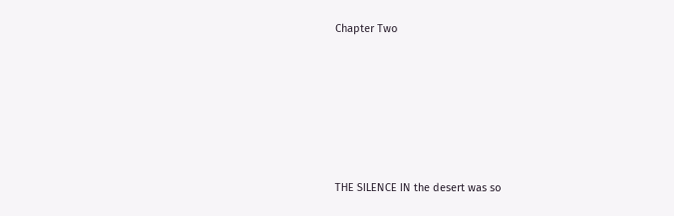Chapter Two






THE SILENCE IN the desert was so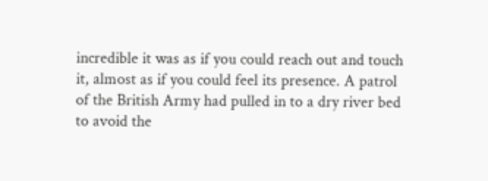incredible it was as if you could reach out and touch it, almost as if you could feel its presence. A patrol of the British Army had pulled in to a dry river bed to avoid the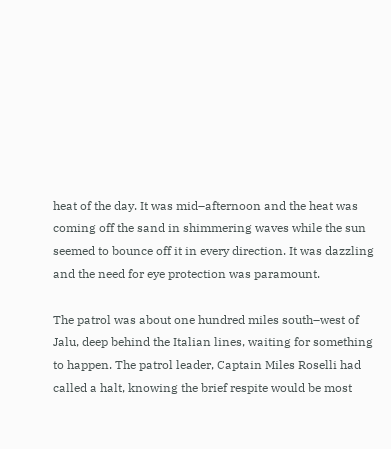heat of the day. It was mid–afternoon and the heat was coming off the sand in shimmering waves while the sun seemed to bounce off it in every direction. It was dazzling and the need for eye protection was paramount.

The patrol was about one hundred miles south–west of Jalu, deep behind the Italian lines, waiting for something to happen. The patrol leader, Captain Miles Roselli had called a halt, knowing the brief respite would be most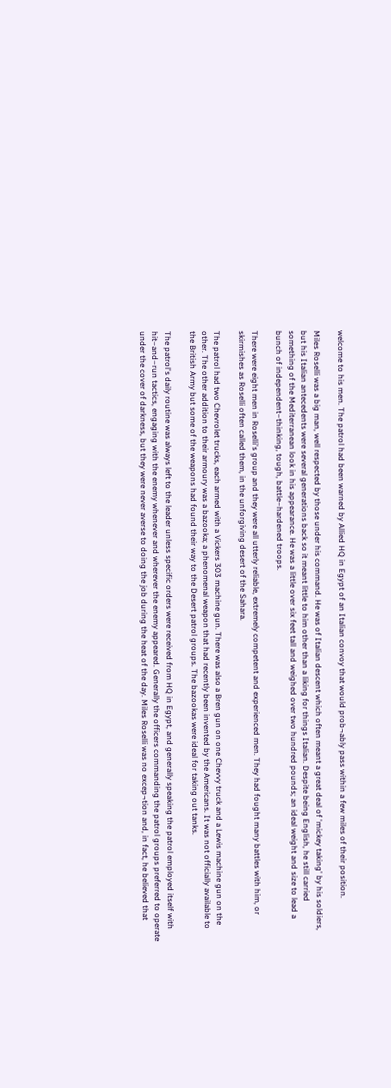welcome to his men. The patrol had been warned by Allied HQ in Egypt of an Italian convoy that would prob¬ably pass within a few miles of their position.

Miles Roselli was a big man, well respected by those under his command. He was of Italian descent which often meant a great deal of 'mickey taking' by his soldiers, but his Italian antecedents were several generations back so it meant little to him other than a liking for things Italian. Despite being English, he still carried something of the Mediterranean look in his appearance. He was a little over six feet tall and weighed over two hundred pounds; an ideal weight and size to lead a bunch of independent–thinking, tough, battle–hardened troops.

There were eight men in Roselli's group and they were all utterly reliable, extremely competent and experienced men. They had fought many battles with him, or skirmishes as Roselli often called them, in the unforgiving desert of the Sahara.

The patrol had two Chevrolet trucks, each armed with a Vickers 303 machine gun. There was also a Bren gun on one Chevvy truck and a Lewis machine gun on the other. The other addition to their armoury was a bazooka; a phenomenal weapon that had recently been invented by the Americans. It was not officially available to the British Army but some of the weapons had found their way to the Desert patrol groups. The bazookas were ideal for taking out tanks.

The patrol's daily routine was always left to the leader unless specific orders were received from HQ in Egypt, and generally speaking the patrol employed itself with hit–and–run tactics, engaging with the enemy whenever and wherever the enemy appeared. Generally the officers commanding the patrol groups preferred to operate under the cover of darkness, but they were never averse to doing the job during the heat of the day. Miles Roselli was no excep¬tion and, in fact, he believed that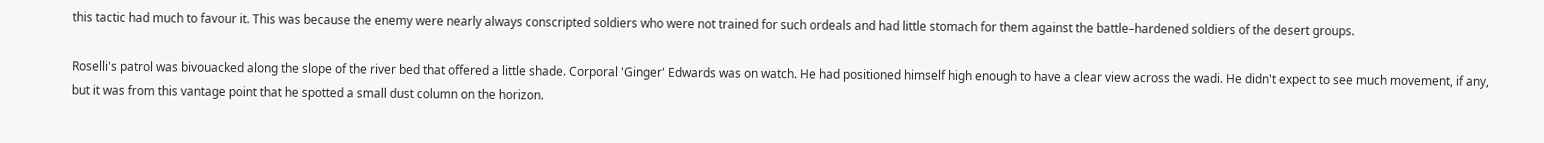this tactic had much to favour it. This was because the enemy were nearly always conscripted soldiers who were not trained for such ordeals and had little stomach for them against the battle–hardened soldiers of the desert groups.

Roselli's patrol was bivouacked along the slope of the river bed that offered a little shade. Corporal 'Ginger' Edwards was on watch. He had positioned himself high enough to have a clear view across the wadi. He didn't expect to see much movement, if any, but it was from this vantage point that he spotted a small dust column on the horizon.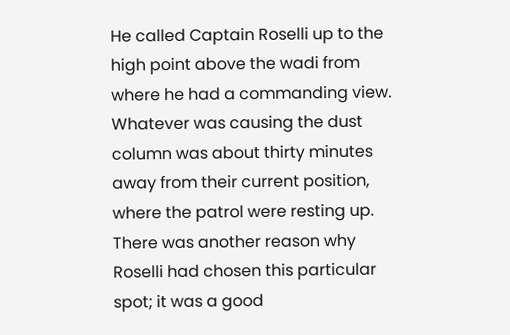He called Captain Roselli up to the high point above the wadi from where he had a commanding view. Whatever was causing the dust column was about thirty minutes away from their current position, where the patrol were resting up. There was another reason why Roselli had chosen this particular spot; it was a good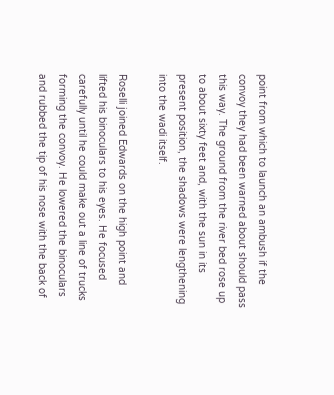point from which to launch an ambush if the convoy they had been warned about should pass this way. The ground from the river bed rose up to about sixty feet and, with the sun in its present position, the shadows were lengthening into the wadi itself.

Roselli joined Edwards on the high point and lifted his binoculars to his eyes. He focused carefully until he could make out a line of trucks forming the convoy. He lowered the binoculars and rubbed the tip of his nose with the back of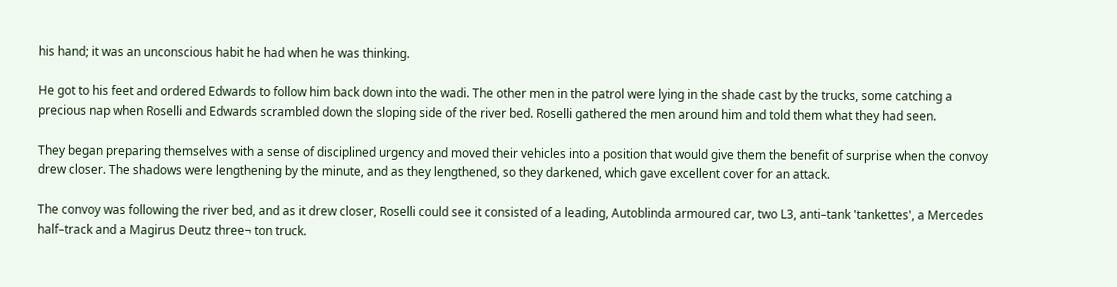his hand; it was an unconscious habit he had when he was thinking.

He got to his feet and ordered Edwards to follow him back down into the wadi. The other men in the patrol were lying in the shade cast by the trucks, some catching a precious nap when Roselli and Edwards scrambled down the sloping side of the river bed. Roselli gathered the men around him and told them what they had seen.

They began preparing themselves with a sense of disciplined urgency and moved their vehicles into a position that would give them the benefit of surprise when the convoy drew closer. The shadows were lengthening by the minute, and as they lengthened, so they darkened, which gave excellent cover for an attack.

The convoy was following the river bed, and as it drew closer, Roselli could see it consisted of a leading, Autoblinda armoured car, two L3, anti–tank 'tankettes', a Mercedes half–track and a Magirus Deutz three¬ ton truck.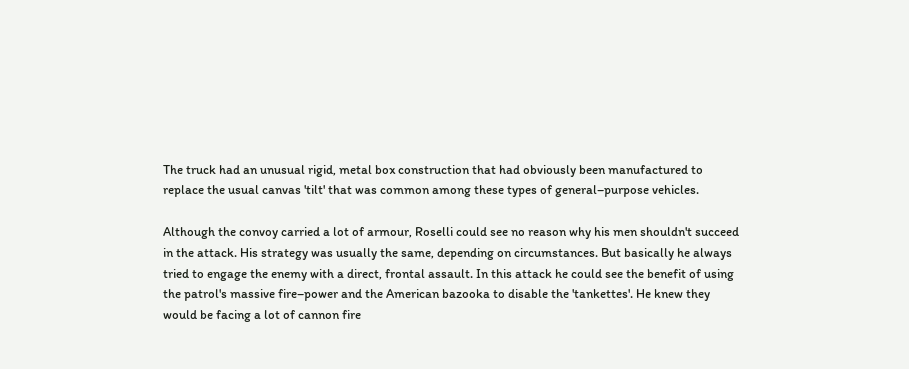The truck had an unusual rigid, metal box construction that had obviously been manufactured to replace the usual canvas 'tilt' that was common among these types of general–purpose vehicles.

Although the convoy carried a lot of armour, Roselli could see no reason why his men shouldn't succeed in the attack. His strategy was usually the same, depending on circumstances. But basically he always tried to engage the enemy with a direct, frontal assault. In this attack he could see the benefit of using the patrol's massive fire–power and the American bazooka to disable the 'tankettes'. He knew they would be facing a lot of cannon fire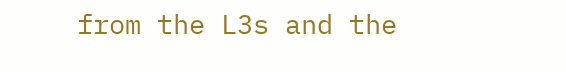from the L3s and the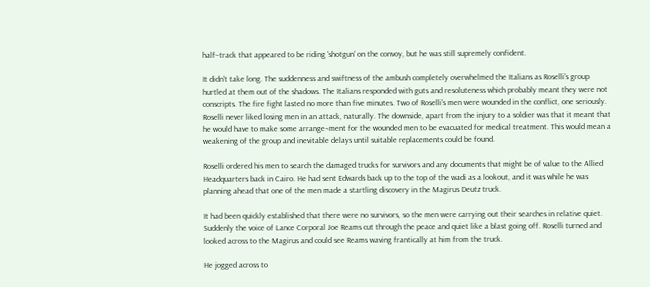half–track that appeared to be riding 'shotgun' on the convoy, but he was still supremely confident.

It didn't take long. The suddenness and swiftness of the ambush completely overwhelmed the Italians as Roselli's group hurtled at them out of the shadows. The Italians responded with guts and resoluteness which probably meant they were not conscripts. The fire fight lasted no more than five minutes. Two of Roselli's men were wounded in the conflict, one seriously. Roselli never liked losing men in an attack, naturally. The downside, apart from the injury to a soldier was that it meant that he would have to make some arrange¬ment for the wounded men to be evacuated for medical treatment. This would mean a weakening of the group and inevitable delays until suitable replacements could be found.

Roselli ordered his men to search the damaged trucks for survivors and any documents that might be of value to the Allied Headquarters back in Cairo. He had sent Edwards back up to the top of the wadi as a lookout, and it was while he was planning ahead that one of the men made a startling discovery in the Magirus Deutz truck.

It had been quickly established that there were no survivors, so the men were carrying out their searches in relative quiet. Suddenly the voice of Lance Corporal Joe Reams cut through the peace and quiet like a blast going off. Roselli turned and looked across to the Magirus and could see Reams waving frantically at him from the truck.

He jogged across to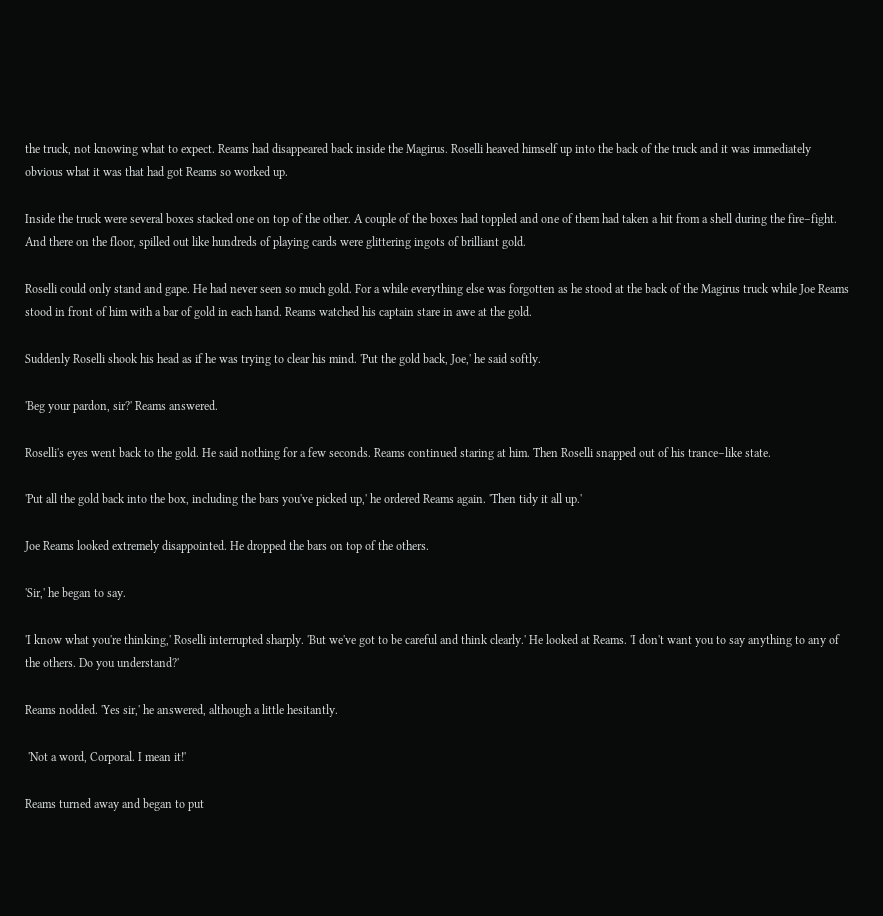the truck, not knowing what to expect. Reams had disappeared back inside the Magirus. Roselli heaved himself up into the back of the truck and it was immediately obvious what it was that had got Reams so worked up.

Inside the truck were several boxes stacked one on top of the other. A couple of the boxes had toppled and one of them had taken a hit from a shell during the fire–fight. And there on the floor, spilled out like hundreds of playing cards were glittering ingots of brilliant gold.

Roselli could only stand and gape. He had never seen so much gold. For a while everything else was forgotten as he stood at the back of the Magirus truck while Joe Reams stood in front of him with a bar of gold in each hand. Reams watched his captain stare in awe at the gold.

Suddenly Roselli shook his head as if he was trying to clear his mind. 'Put the gold back, Joe,' he said softly.

'Beg your pardon, sir?' Reams answered.

Roselli's eyes went back to the gold. He said nothing for a few seconds. Reams continued staring at him. Then Roselli snapped out of his trance–like state.

'Put all the gold back into the box, including the bars you've picked up,' he ordered Reams again. 'Then tidy it all up.'

Joe Reams looked extremely disappointed. He dropped the bars on top of the others.

'Sir,' he began to say.

'I know what you're thinking,' Roselli interrupted sharply. 'But we've got to be careful and think clearly.' He looked at Reams. 'I don't want you to say anything to any of the others. Do you understand?'

Reams nodded. 'Yes sir,' he answered, although a little hesitantly.

 'Not a word, Corporal. I mean it!'

Reams turned away and began to put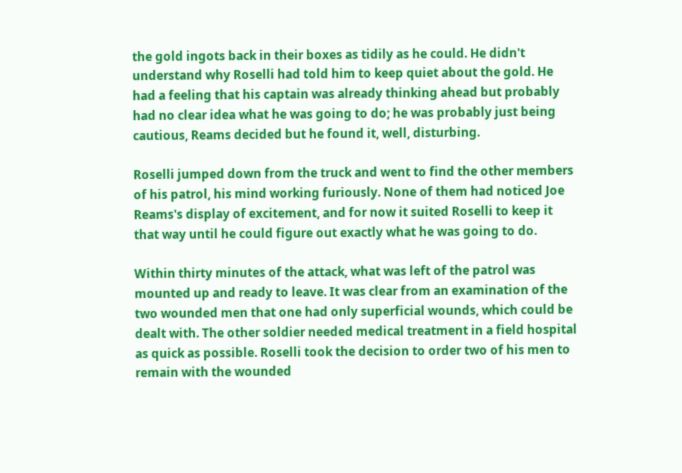the gold ingots back in their boxes as tidily as he could. He didn't understand why Roselli had told him to keep quiet about the gold. He had a feeling that his captain was already thinking ahead but probably had no clear idea what he was going to do; he was probably just being cautious, Reams decided but he found it, well, disturbing.

Roselli jumped down from the truck and went to find the other members of his patrol, his mind working furiously. None of them had noticed Joe Reams's display of excitement, and for now it suited Roselli to keep it that way until he could figure out exactly what he was going to do.

Within thirty minutes of the attack, what was left of the patrol was mounted up and ready to leave. It was clear from an examination of the two wounded men that one had only superficial wounds, which could be dealt with. The other soldier needed medical treatment in a field hospital as quick as possible. Roselli took the decision to order two of his men to remain with the wounded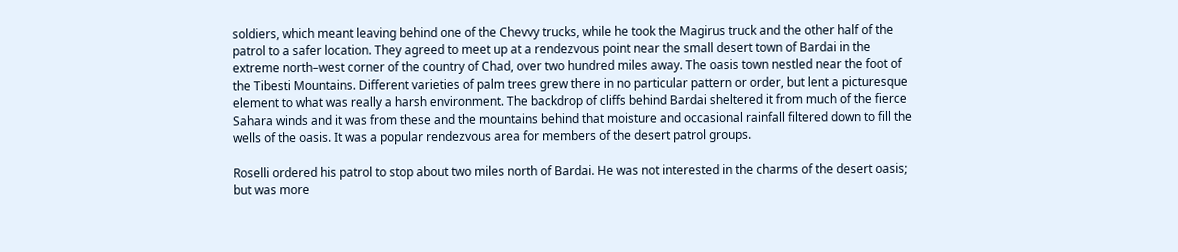soldiers, which meant leaving behind one of the Chevvy trucks, while he took the Magirus truck and the other half of the patrol to a safer location. They agreed to meet up at a rendezvous point near the small desert town of Bardai in the extreme north–west corner of the country of Chad, over two hundred miles away. The oasis town nestled near the foot of the Tibesti Mountains. Different varieties of palm trees grew there in no particular pattern or order, but lent a picturesque element to what was really a harsh environment. The backdrop of cliffs behind Bardai sheltered it from much of the fierce Sahara winds and it was from these and the mountains behind that moisture and occasional rainfall filtered down to fill the wells of the oasis. It was a popular rendezvous area for members of the desert patrol groups.

Roselli ordered his patrol to stop about two miles north of Bardai. He was not interested in the charms of the desert oasis; but was more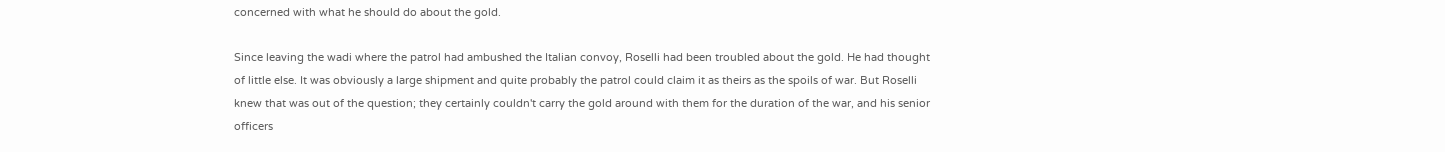concerned with what he should do about the gold.

Since leaving the wadi where the patrol had ambushed the Italian convoy, Roselli had been troubled about the gold. He had thought of little else. It was obviously a large shipment and quite probably the patrol could claim it as theirs as the spoils of war. But Roselli knew that was out of the question; they certainly couldn't carry the gold around with them for the duration of the war, and his senior officers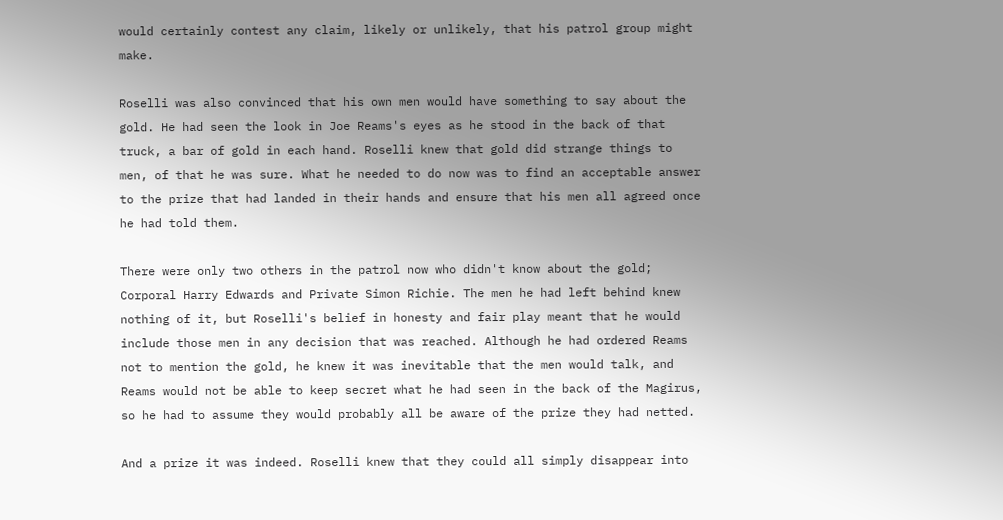would certainly contest any claim, likely or unlikely, that his patrol group might make.

Roselli was also convinced that his own men would have something to say about the gold. He had seen the look in Joe Reams's eyes as he stood in the back of that truck, a bar of gold in each hand. Roselli knew that gold did strange things to men, of that he was sure. What he needed to do now was to find an acceptable answer to the prize that had landed in their hands and ensure that his men all agreed once he had told them.

There were only two others in the patrol now who didn't know about the gold; Corporal Harry Edwards and Private Simon Richie. The men he had left behind knew nothing of it, but Roselli's belief in honesty and fair play meant that he would include those men in any decision that was reached. Although he had ordered Reams not to mention the gold, he knew it was inevitable that the men would talk, and Reams would not be able to keep secret what he had seen in the back of the Magirus, so he had to assume they would probably all be aware of the prize they had netted.

And a prize it was indeed. Roselli knew that they could all simply disappear into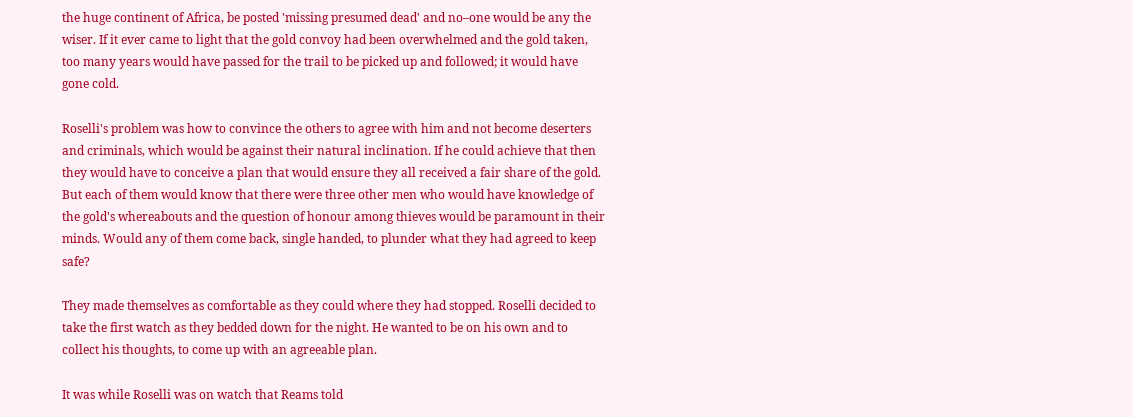the huge continent of Africa, be posted 'missing presumed dead' and no–one would be any the wiser. If it ever came to light that the gold convoy had been overwhelmed and the gold taken, too many years would have passed for the trail to be picked up and followed; it would have gone cold.

Roselli's problem was how to convince the others to agree with him and not become deserters and criminals, which would be against their natural inclination. If he could achieve that then they would have to conceive a plan that would ensure they all received a fair share of the gold. But each of them would know that there were three other men who would have knowledge of the gold's whereabouts and the question of honour among thieves would be paramount in their minds. Would any of them come back, single handed, to plunder what they had agreed to keep safe?

They made themselves as comfortable as they could where they had stopped. Roselli decided to take the first watch as they bedded down for the night. He wanted to be on his own and to collect his thoughts, to come up with an agreeable plan.

It was while Roselli was on watch that Reams told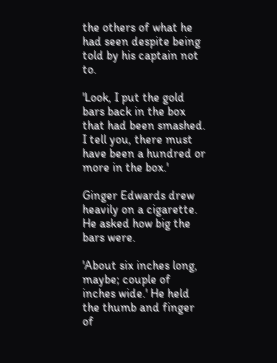the others of what he had seen despite being told by his captain not to.

'Look, I put the gold bars back in the box that had been smashed. I tell you, there must have been a hundred or more in the box.'

Ginger Edwards drew heavily on a cigarette. He asked how big the bars were.

'About six inches long, maybe; couple of inches wide.' He held the thumb and finger of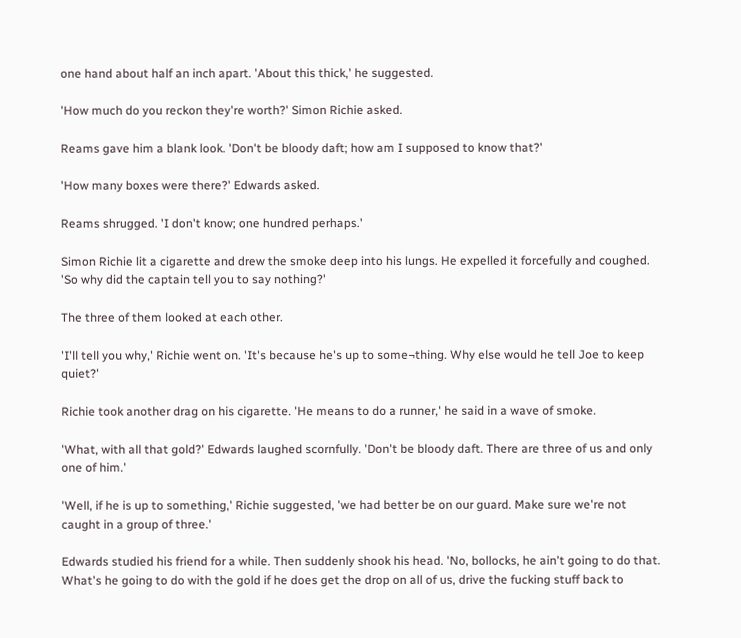one hand about half an inch apart. 'About this thick,' he suggested.

'How much do you reckon they're worth?' Simon Richie asked.

Reams gave him a blank look. 'Don't be bloody daft; how am I supposed to know that?'

'How many boxes were there?' Edwards asked.

Reams shrugged. 'I don't know; one hundred perhaps.'

Simon Richie lit a cigarette and drew the smoke deep into his lungs. He expelled it forcefully and coughed. 'So why did the captain tell you to say nothing?'

The three of them looked at each other.

'I'll tell you why,' Richie went on. 'It's because he's up to some¬thing. Why else would he tell Joe to keep quiet?'

Richie took another drag on his cigarette. 'He means to do a runner,' he said in a wave of smoke.

'What, with all that gold?' Edwards laughed scornfully. 'Don't be bloody daft. There are three of us and only one of him.'

'Well, if he is up to something,' Richie suggested, 'we had better be on our guard. Make sure we're not caught in a group of three.'

Edwards studied his friend for a while. Then suddenly shook his head. 'No, bollocks, he ain't going to do that. What's he going to do with the gold if he does get the drop on all of us, drive the fucking stuff back to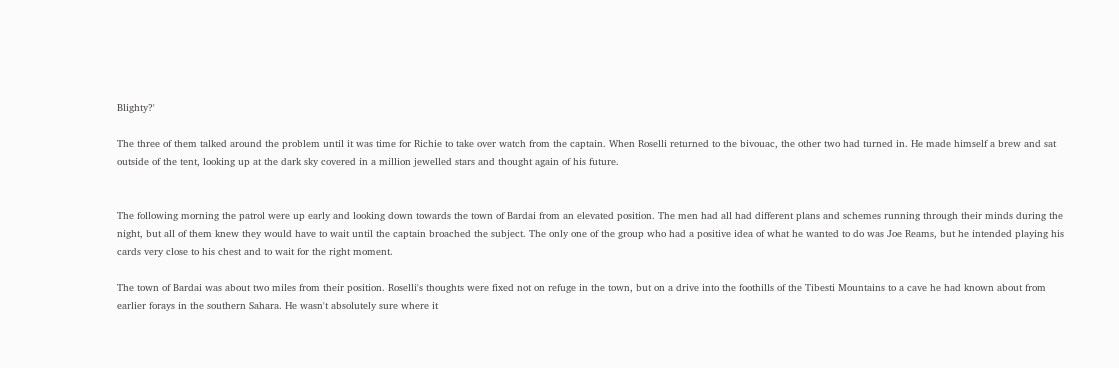Blighty?'

The three of them talked around the problem until it was time for Richie to take over watch from the captain. When Roselli returned to the bivouac, the other two had turned in. He made himself a brew and sat outside of the tent, looking up at the dark sky covered in a million jewelled stars and thought again of his future.


The following morning the patrol were up early and looking down towards the town of Bardai from an elevated position. The men had all had different plans and schemes running through their minds during the night, but all of them knew they would have to wait until the captain broached the subject. The only one of the group who had a positive idea of what he wanted to do was Joe Reams, but he intended playing his cards very close to his chest and to wait for the right moment.

The town of Bardai was about two miles from their position. Roselli's thoughts were fixed not on refuge in the town, but on a drive into the foothills of the Tibesti Mountains to a cave he had known about from earlier forays in the southern Sahara. He wasn't absolutely sure where it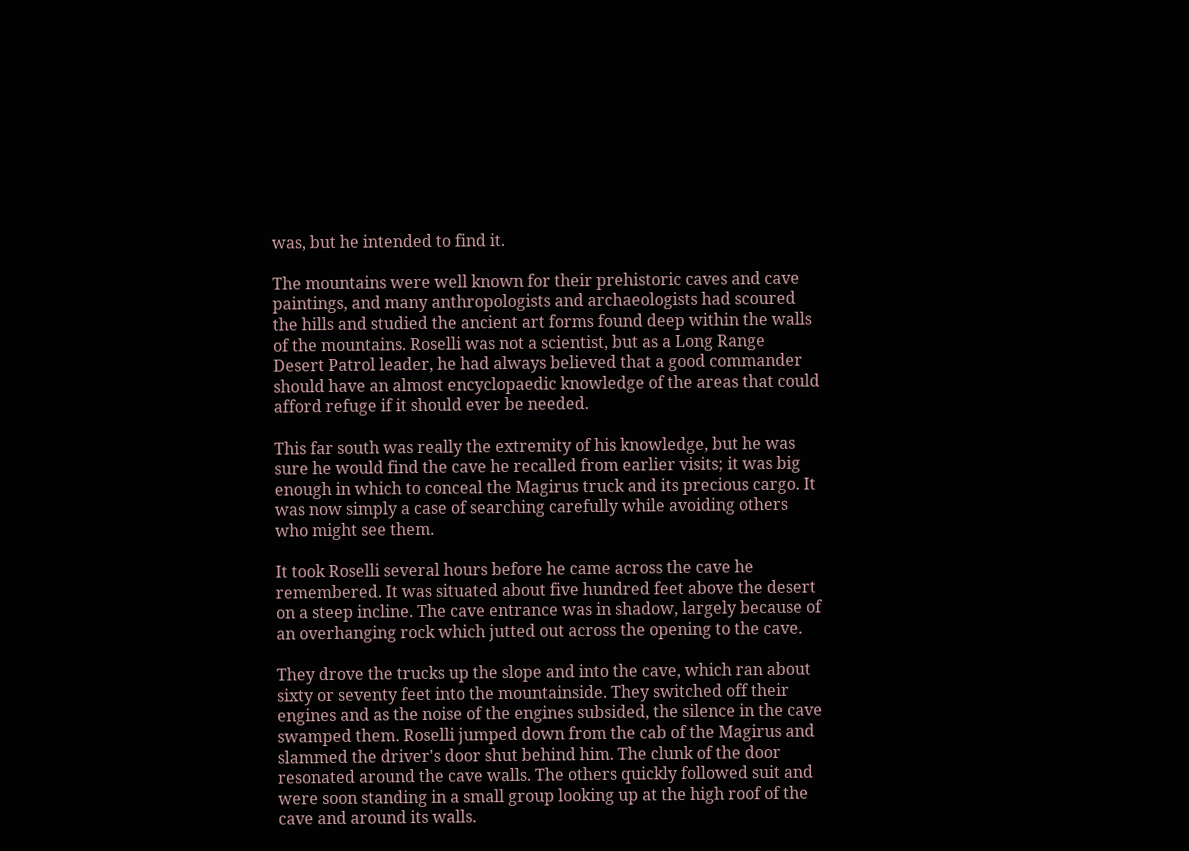was, but he intended to find it.

The mountains were well known for their prehistoric caves and cave paintings, and many anthropologists and archaeologists had scoured the hills and studied the ancient art forms found deep within the walls of the mountains. Roselli was not a scientist, but as a Long Range Desert Patrol leader, he had always believed that a good commander should have an almost encyclopaedic knowledge of the areas that could afford refuge if it should ever be needed.

This far south was really the extremity of his knowledge, but he was sure he would find the cave he recalled from earlier visits; it was big enough in which to conceal the Magirus truck and its precious cargo. It was now simply a case of searching carefully while avoiding others who might see them.

It took Roselli several hours before he came across the cave he remembered. It was situated about five hundred feet above the desert on a steep incline. The cave entrance was in shadow, largely because of an overhanging rock which jutted out across the opening to the cave.

They drove the trucks up the slope and into the cave, which ran about sixty or seventy feet into the mountainside. They switched off their engines and as the noise of the engines subsided, the silence in the cave swamped them. Roselli jumped down from the cab of the Magirus and slammed the driver's door shut behind him. The clunk of the door resonated around the cave walls. The others quickly followed suit and were soon standing in a small group looking up at the high roof of the cave and around its walls.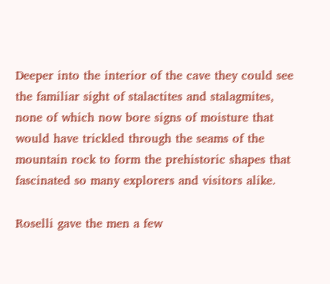Deeper into the interior of the cave they could see the familiar sight of stalactites and stalagmites, none of which now bore signs of moisture that would have trickled through the seams of the mountain rock to form the prehistoric shapes that fascinated so many explorers and visitors alike.

Roselli gave the men a few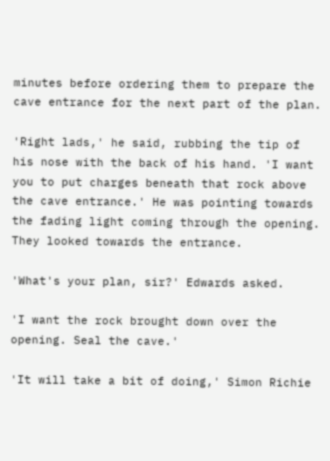minutes before ordering them to prepare the cave entrance for the next part of the plan.

'Right lads,' he said, rubbing the tip of his nose with the back of his hand. 'I want you to put charges beneath that rock above the cave entrance.' He was pointing towards the fading light coming through the opening. They looked towards the entrance.

'What's your plan, sir?' Edwards asked.

'I want the rock brought down over the opening. Seal the cave.'

'It will take a bit of doing,' Simon Richie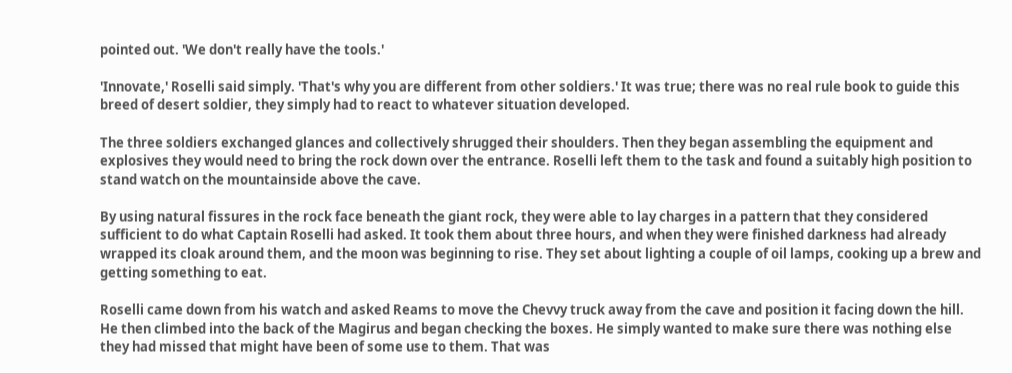pointed out. 'We don't really have the tools.'

'Innovate,' Roselli said simply. 'That's why you are different from other soldiers.' It was true; there was no real rule book to guide this breed of desert soldier, they simply had to react to whatever situation developed.

The three soldiers exchanged glances and collectively shrugged their shoulders. Then they began assembling the equipment and explosives they would need to bring the rock down over the entrance. Roselli left them to the task and found a suitably high position to stand watch on the mountainside above the cave.

By using natural fissures in the rock face beneath the giant rock, they were able to lay charges in a pattern that they considered sufficient to do what Captain Roselli had asked. It took them about three hours, and when they were finished darkness had already wrapped its cloak around them, and the moon was beginning to rise. They set about lighting a couple of oil lamps, cooking up a brew and getting something to eat.

Roselli came down from his watch and asked Reams to move the Chevvy truck away from the cave and position it facing down the hill. He then climbed into the back of the Magirus and began checking the boxes. He simply wanted to make sure there was nothing else they had missed that might have been of some use to them. That was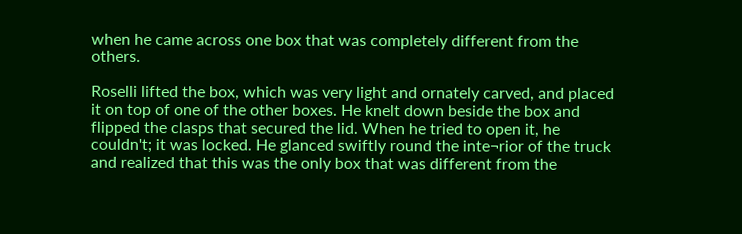when he came across one box that was completely different from the others.

Roselli lifted the box, which was very light and ornately carved, and placed it on top of one of the other boxes. He knelt down beside the box and flipped the clasps that secured the lid. When he tried to open it, he couldn't; it was locked. He glanced swiftly round the inte¬rior of the truck and realized that this was the only box that was different from the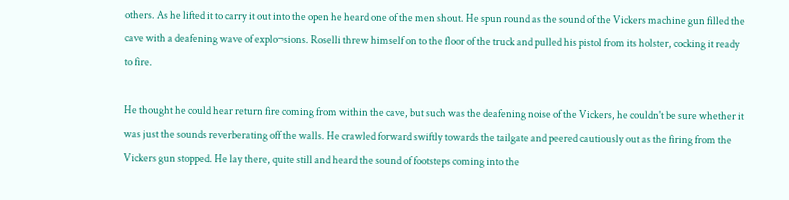others. As he lifted it to carry it out into the open he heard one of the men shout. He spun round as the sound of the Vickers machine gun filled the cave with a deafening wave of explo¬sions. Roselli threw himself on to the floor of the truck and pulled his pistol from its holster, cocking it ready to fire.

He thought he could hear return fire coming from within the cave, but such was the deafening noise of the Vickers, he couldn't be sure whether it was just the sounds reverberating off the walls. He crawled forward swiftly towards the tailgate and peered cautiously out as the firing from the Vickers gun stopped. He lay there, quite still and heard the sound of footsteps coming into the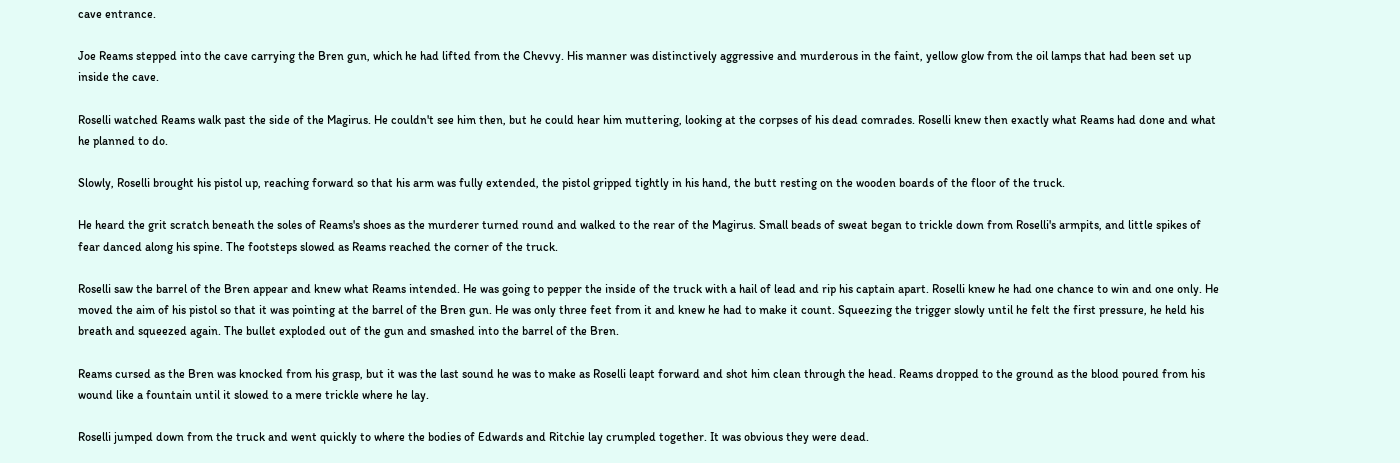cave entrance.

Joe Reams stepped into the cave carrying the Bren gun, which he had lifted from the Chevvy. His manner was distinctively aggressive and murderous in the faint, yellow glow from the oil lamps that had been set up inside the cave.

Roselli watched Reams walk past the side of the Magirus. He couldn't see him then, but he could hear him muttering, looking at the corpses of his dead comrades. Roselli knew then exactly what Reams had done and what he planned to do.

Slowly, Roselli brought his pistol up, reaching forward so that his arm was fully extended, the pistol gripped tightly in his hand, the butt resting on the wooden boards of the floor of the truck.

He heard the grit scratch beneath the soles of Reams's shoes as the murderer turned round and walked to the rear of the Magirus. Small beads of sweat began to trickle down from Roselli's armpits, and little spikes of fear danced along his spine. The footsteps slowed as Reams reached the corner of the truck.

Roselli saw the barrel of the Bren appear and knew what Reams intended. He was going to pepper the inside of the truck with a hail of lead and rip his captain apart. Roselli knew he had one chance to win and one only. He moved the aim of his pistol so that it was pointing at the barrel of the Bren gun. He was only three feet from it and knew he had to make it count. Squeezing the trigger slowly until he felt the first pressure, he held his breath and squeezed again. The bullet exploded out of the gun and smashed into the barrel of the Bren.

Reams cursed as the Bren was knocked from his grasp, but it was the last sound he was to make as Roselli leapt forward and shot him clean through the head. Reams dropped to the ground as the blood poured from his wound like a fountain until it slowed to a mere trickle where he lay.

Roselli jumped down from the truck and went quickly to where the bodies of Edwards and Ritchie lay crumpled together. It was obvious they were dead.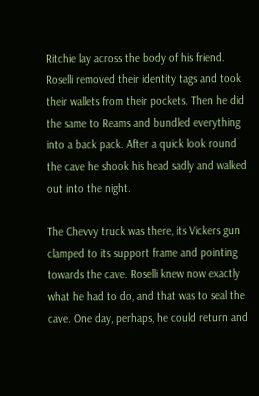Ritchie lay across the body of his friend. Roselli removed their identity tags and took their wallets from their pockets. Then he did the same to Reams and bundled everything into a back pack. After a quick look round the cave he shook his head sadly and walked out into the night.

The Chevvy truck was there, its Vickers gun clamped to its support frame and pointing towards the cave. Roselli knew now exactly what he had to do, and that was to seal the cave. One day, perhaps, he could return and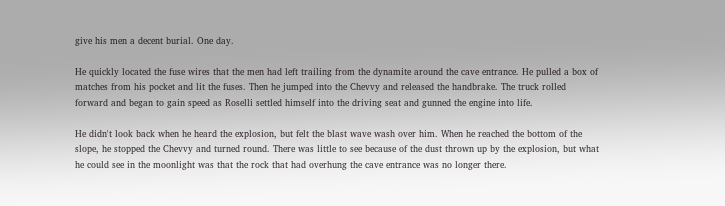give his men a decent burial. One day.

He quickly located the fuse wires that the men had left trailing from the dynamite around the cave entrance. He pulled a box of matches from his pocket and lit the fuses. Then he jumped into the Chevvy and released the handbrake. The truck rolled forward and began to gain speed as Roselli settled himself into the driving seat and gunned the engine into life.

He didn't look back when he heard the explosion, but felt the blast wave wash over him. When he reached the bottom of the slope, he stopped the Chevvy and turned round. There was little to see because of the dust thrown up by the explosion, but what he could see in the moonlight was that the rock that had overhung the cave entrance was no longer there.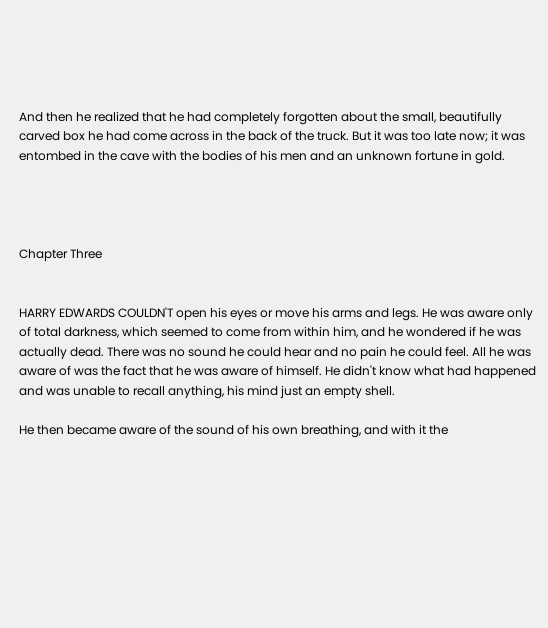And then he realized that he had completely forgotten about the small, beautifully carved box he had come across in the back of the truck. But it was too late now; it was entombed in the cave with the bodies of his men and an unknown fortune in gold.




Chapter Three


HARRY EDWARDS COULDN'T open his eyes or move his arms and legs. He was aware only of total darkness, which seemed to come from within him, and he wondered if he was actually dead. There was no sound he could hear and no pain he could feel. All he was aware of was the fact that he was aware of himself. He didn't know what had happened and was unable to recall anything, his mind just an empty shell.

He then became aware of the sound of his own breathing, and with it the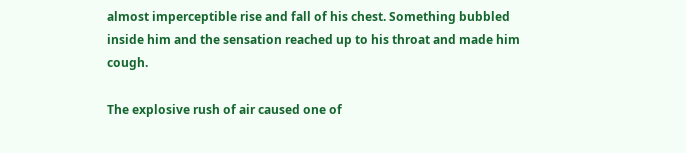almost imperceptible rise and fall of his chest. Something bubbled inside him and the sensation reached up to his throat and made him cough.

The explosive rush of air caused one of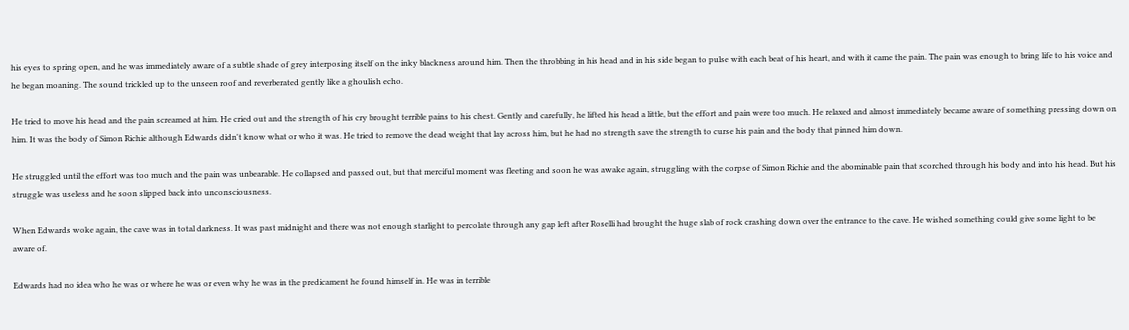his eyes to spring open, and he was immediately aware of a subtle shade of grey interposing itself on the inky blackness around him. Then the throbbing in his head and in his side began to pulse with each beat of his heart, and with it came the pain. The pain was enough to bring life to his voice and he began moaning. The sound trickled up to the unseen roof and reverberated gently like a ghoulish echo.

He tried to move his head and the pain screamed at him. He cried out and the strength of his cry brought terrible pains to his chest. Gently and carefully, he lifted his head a little, but the effort and pain were too much. He relaxed and almost immediately became aware of something pressing down on him. It was the body of Simon Richie although Edwards didn't know what or who it was. He tried to remove the dead weight that lay across him, but he had no strength save the strength to curse his pain and the body that pinned him down.

He struggled until the effort was too much and the pain was unbearable. He collapsed and passed out, but that merciful moment was fleeting and soon he was awake again, struggling with the corpse of Simon Richie and the abominable pain that scorched through his body and into his head. But his struggle was useless and he soon slipped back into unconsciousness.

When Edwards woke again, the cave was in total darkness. It was past midnight and there was not enough starlight to percolate through any gap left after Roselli had brought the huge slab of rock crashing down over the entrance to the cave. He wished something could give some light to be aware of.

Edwards had no idea who he was or where he was or even why he was in the predicament he found himself in. He was in terrible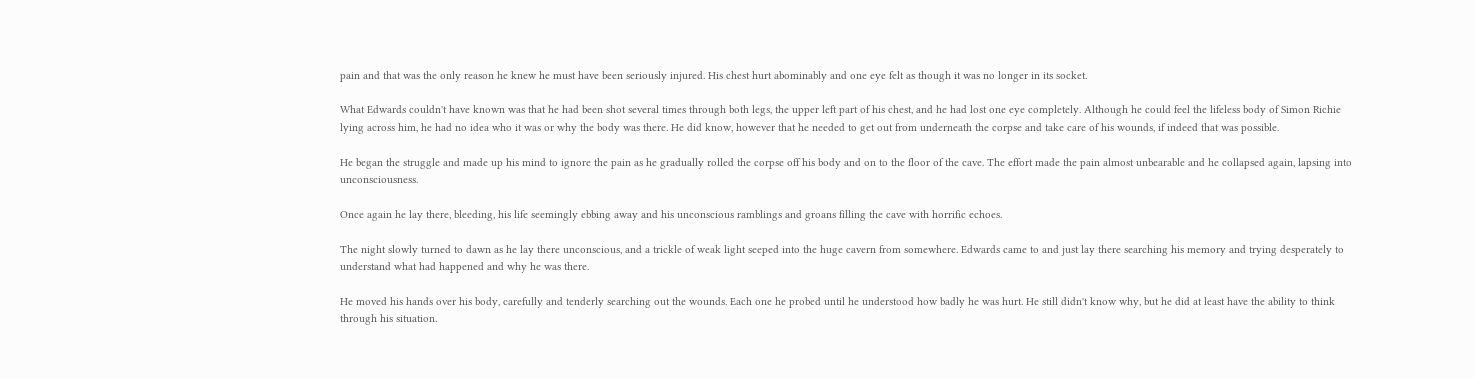pain and that was the only reason he knew he must have been seriously injured. His chest hurt abominably and one eye felt as though it was no longer in its socket.

What Edwards couldn't have known was that he had been shot several times through both legs, the upper left part of his chest, and he had lost one eye completely. Although he could feel the lifeless body of Simon Richie lying across him, he had no idea who it was or why the body was there. He did know, however that he needed to get out from underneath the corpse and take care of his wounds, if indeed that was possible.

He began the struggle and made up his mind to ignore the pain as he gradually rolled the corpse off his body and on to the floor of the cave. The effort made the pain almost unbearable and he collapsed again, lapsing into unconsciousness.

Once again he lay there, bleeding, his life seemingly ebbing away and his unconscious ramblings and groans filling the cave with horrific echoes.

The night slowly turned to dawn as he lay there unconscious, and a trickle of weak light seeped into the huge cavern from somewhere. Edwards came to and just lay there searching his memory and trying desperately to understand what had happened and why he was there.

He moved his hands over his body, carefully and tenderly searching out the wounds. Each one he probed until he understood how badly he was hurt. He still didn't know why, but he did at least have the ability to think through his situation.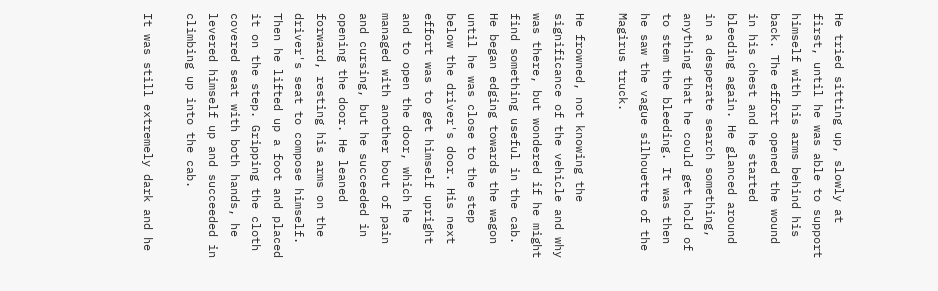He tried sitting up, slowly at first, until he was able to support himself with his arms behind his back. The effort opened the wound in his chest and he started bleeding again. He glanced around in a desperate search something, anything that he could get hold of to stem the bleeding. It was then he saw the vague silhouette of the Magirus truck.

He frowned, not knowing the significance of the vehicle and why was there, but wondered if he might find something useful in the cab. He began edging towards the wagon until he was close to the step below the driver's door. His next effort was to get himself upright and to open the door, which he managed with another bout of pain and cursing, but he succeeded in opening the door. He leaned forward, resting his arms on the driver's seat to compose himself. Then he lifted up a foot and placed it on the step. Gripping the cloth covered seat with both hands, he levered himself up and succeeded in climbing up into the cab.

It was still extremely dark and he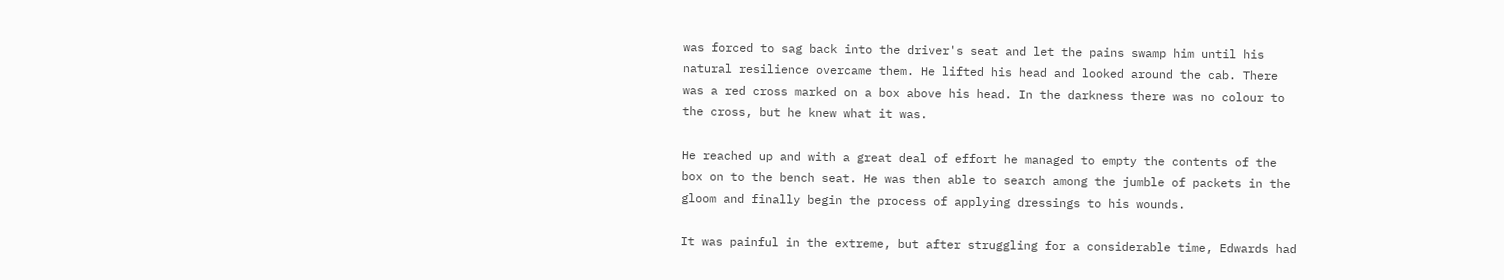was forced to sag back into the driver's seat and let the pains swamp him until his natural resilience overcame them. He lifted his head and looked around the cab. There was a red cross marked on a box above his head. In the darkness there was no colour to the cross, but he knew what it was.

He reached up and with a great deal of effort he managed to empty the contents of the box on to the bench seat. He was then able to search among the jumble of packets in the gloom and finally begin the process of applying dressings to his wounds.

It was painful in the extreme, but after struggling for a considerable time, Edwards had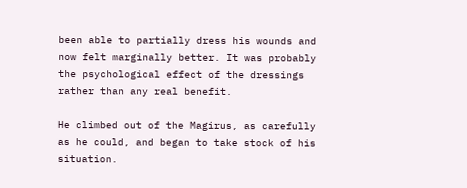been able to partially dress his wounds and now felt marginally better. It was probably the psychological effect of the dressings rather than any real benefit.

He climbed out of the Magirus, as carefully as he could, and began to take stock of his situation.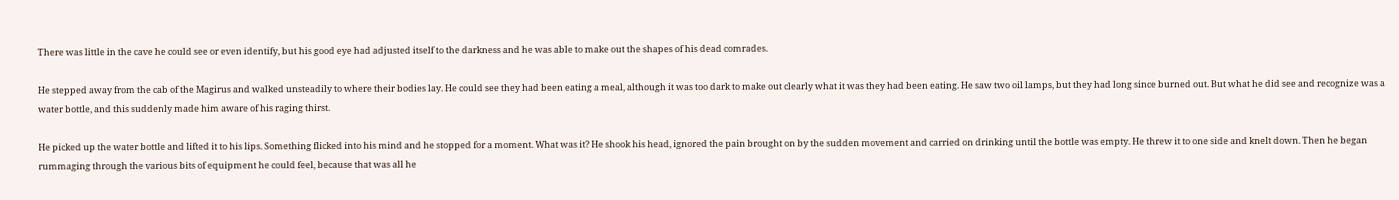There was little in the cave he could see or even identify, but his good eye had adjusted itself to the darkness and he was able to make out the shapes of his dead comrades.

He stepped away from the cab of the Magirus and walked unsteadily to where their bodies lay. He could see they had been eating a meal, although it was too dark to make out clearly what it was they had been eating. He saw two oil lamps, but they had long since burned out. But what he did see and recognize was a water bottle, and this suddenly made him aware of his raging thirst.

He picked up the water bottle and lifted it to his lips. Something flicked into his mind and he stopped for a moment. What was it? He shook his head, ignored the pain brought on by the sudden movement and carried on drinking until the bottle was empty. He threw it to one side and knelt down. Then he began rummaging through the various bits of equipment he could feel, because that was all he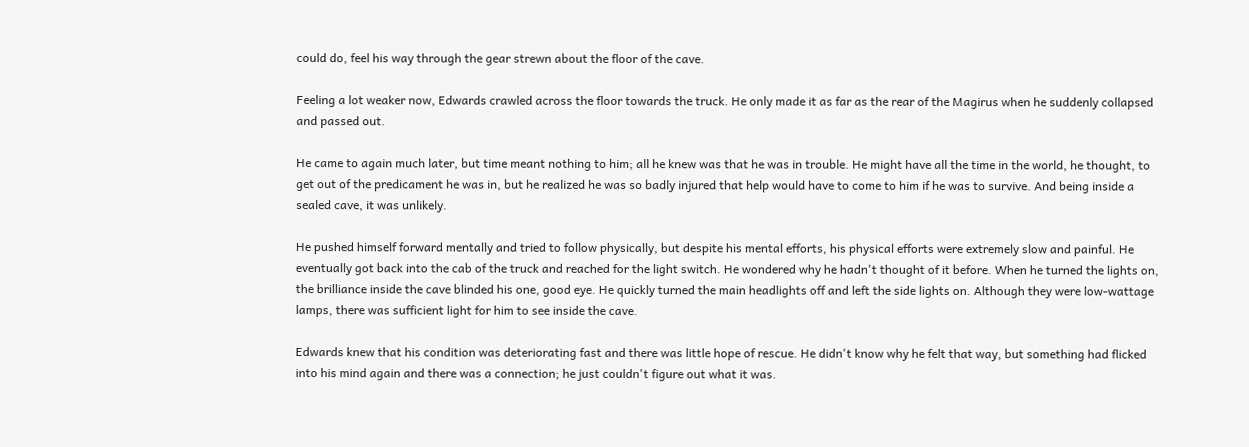could do, feel his way through the gear strewn about the floor of the cave.

Feeling a lot weaker now, Edwards crawled across the floor towards the truck. He only made it as far as the rear of the Magirus when he suddenly collapsed and passed out.

He came to again much later, but time meant nothing to him; all he knew was that he was in trouble. He might have all the time in the world, he thought, to get out of the predicament he was in, but he realized he was so badly injured that help would have to come to him if he was to survive. And being inside a sealed cave, it was unlikely.

He pushed himself forward mentally and tried to follow physically, but despite his mental efforts, his physical efforts were extremely slow and painful. He eventually got back into the cab of the truck and reached for the light switch. He wondered why he hadn't thought of it before. When he turned the lights on, the brilliance inside the cave blinded his one, good eye. He quickly turned the main headlights off and left the side lights on. Although they were low-wattage lamps, there was sufficient light for him to see inside the cave.

Edwards knew that his condition was deteriorating fast and there was little hope of rescue. He didn't know why he felt that way, but something had flicked into his mind again and there was a connection; he just couldn't figure out what it was.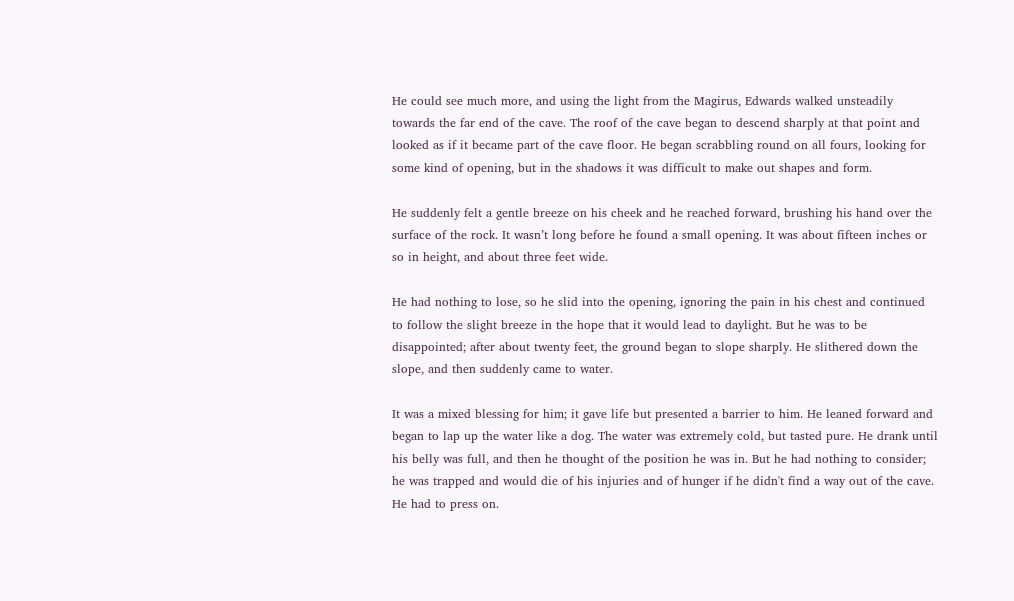He could see much more, and using the light from the Magirus, Edwards walked unsteadily towards the far end of the cave. The roof of the cave began to descend sharply at that point and looked as if it became part of the cave floor. He began scrabbling round on all fours, looking for some kind of opening, but in the shadows it was difficult to make out shapes and form.

He suddenly felt a gentle breeze on his cheek and he reached forward, brushing his hand over the surface of the rock. It wasn’t long before he found a small opening. It was about fifteen inches or so in height, and about three feet wide.

He had nothing to lose, so he slid into the opening, ignoring the pain in his chest and continued to follow the slight breeze in the hope that it would lead to daylight. But he was to be disappointed; after about twenty feet, the ground began to slope sharply. He slithered down the slope, and then suddenly came to water.

It was a mixed blessing for him; it gave life but presented a barrier to him. He leaned forward and began to lap up the water like a dog. The water was extremely cold, but tasted pure. He drank until his belly was full, and then he thought of the position he was in. But he had nothing to consider; he was trapped and would die of his injuries and of hunger if he didn't find a way out of the cave. He had to press on.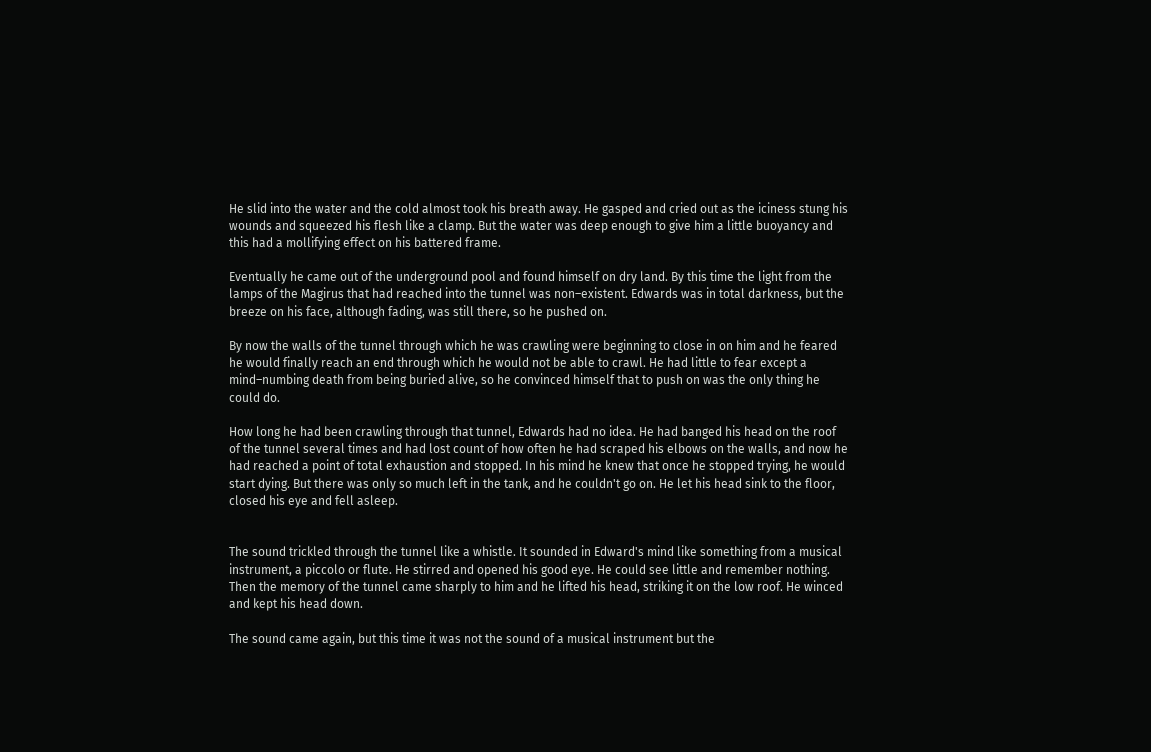He slid into the water and the cold almost took his breath away. He gasped and cried out as the iciness stung his wounds and squeezed his flesh like a clamp. But the water was deep enough to give him a little buoyancy and this had a mollifying effect on his battered frame.

Eventually he came out of the underground pool and found himself on dry land. By this time the light from the lamps of the Magirus that had reached into the tunnel was non–existent. Edwards was in total darkness, but the breeze on his face, although fading, was still there, so he pushed on.

By now the walls of the tunnel through which he was crawling were beginning to close in on him and he feared he would finally reach an end through which he would not be able to crawl. He had little to fear except a mind–numbing death from being buried alive, so he convinced himself that to push on was the only thing he could do.

How long he had been crawling through that tunnel, Edwards had no idea. He had banged his head on the roof of the tunnel several times and had lost count of how often he had scraped his elbows on the walls, and now he had reached a point of total exhaustion and stopped. In his mind he knew that once he stopped trying, he would start dying. But there was only so much left in the tank, and he couldn't go on. He let his head sink to the floor, closed his eye and fell asleep.


The sound trickled through the tunnel like a whistle. It sounded in Edward's mind like something from a musical instrument, a piccolo or flute. He stirred and opened his good eye. He could see little and remember nothing. Then the memory of the tunnel came sharply to him and he lifted his head, striking it on the low roof. He winced and kept his head down.

The sound came again, but this time it was not the sound of a musical instrument but the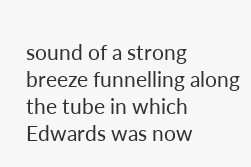sound of a strong breeze funnelling along the tube in which Edwards was now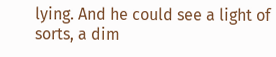lying. And he could see a light of sorts, a dim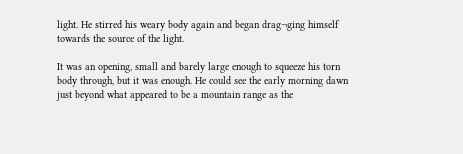light. He stirred his weary body again and began drag¬ging himself towards the source of the light.

It was an opening, small and barely large enough to squeeze his torn body through, but it was enough. He could see the early morning dawn just beyond what appeared to be a mountain range as the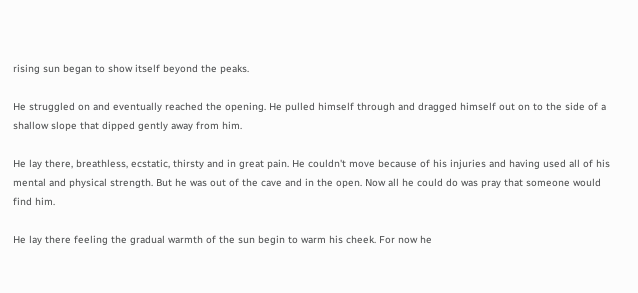rising sun began to show itself beyond the peaks.

He struggled on and eventually reached the opening. He pulled himself through and dragged himself out on to the side of a shallow slope that dipped gently away from him.

He lay there, breathless, ecstatic, thirsty and in great pain. He couldn't move because of his injuries and having used all of his mental and physical strength. But he was out of the cave and in the open. Now all he could do was pray that someone would find him.

He lay there feeling the gradual warmth of the sun begin to warm his cheek. For now he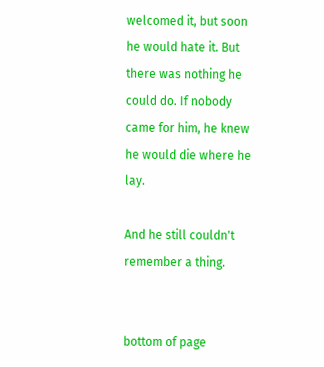welcomed it, but soon he would hate it. But there was nothing he could do. If nobody came for him, he knew he would die where he lay.

And he still couldn't remember a thing.


bottom of page